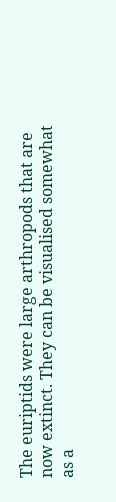The euriptids were large arthropods that are now extinct. They can be visualised somewhat as a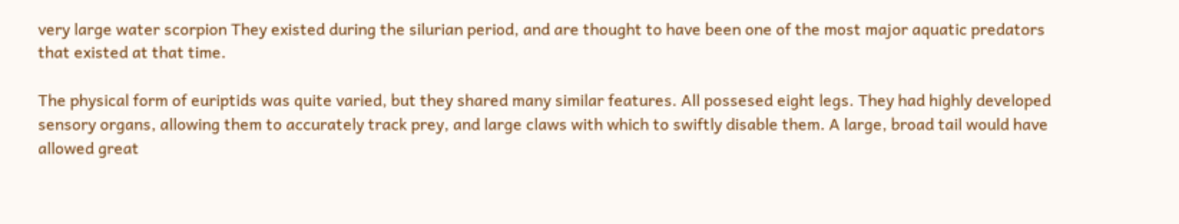very large water scorpion They existed during the silurian period, and are thought to have been one of the most major aquatic predators that existed at that time.

The physical form of euriptids was quite varied, but they shared many similar features. All possesed eight legs. They had highly developed sensory organs, allowing them to accurately track prey, and large claws with which to swiftly disable them. A large, broad tail would have allowed great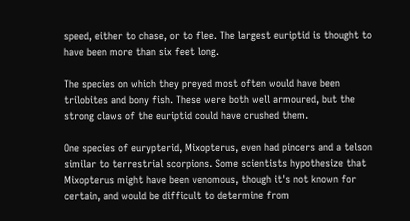speed, either to chase, or to flee. The largest euriptid is thought to have been more than six feet long.

The species on which they preyed most often would have been trilobites and bony fish. These were both well armoured, but the strong claws of the euriptid could have crushed them.

One species of eurypterid, Mixopterus, even had pincers and a telson similar to terrestrial scorpions. Some scientists hypothesize that Mixopterus might have been venomous, though it's not known for certain, and would be difficult to determine from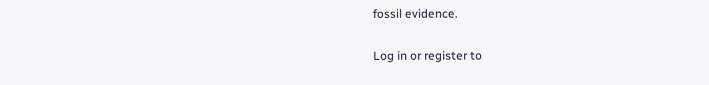fossil evidence.

Log in or register to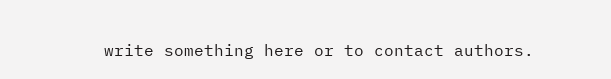write something here or to contact authors.